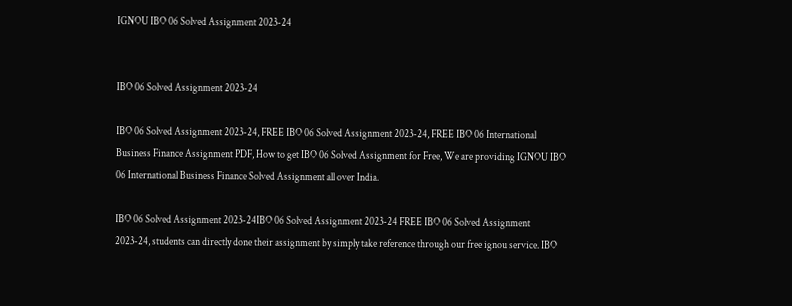IGNOU IBO 06 Solved Assignment 2023-24


IBO 06 Solved Assignment 2023-24

IBO 06 Solved Assignment 2023-24, FREE IBO 06 Solved Assignment 2023-24, FREE IBO 06 International Business Finance Assignment PDF, How to get IBO 06 Solved Assignment for Free, We are providing IGNOU IBO 06 International Business Finance Solved Assignment all over India.

IBO 06 Solved Assignment 2023-24IBO 06 Solved Assignment 2023-24 FREE IBO 06 Solved Assignment 2023-24, students can directly done their assignment by simply take reference through our free ignou service. IBO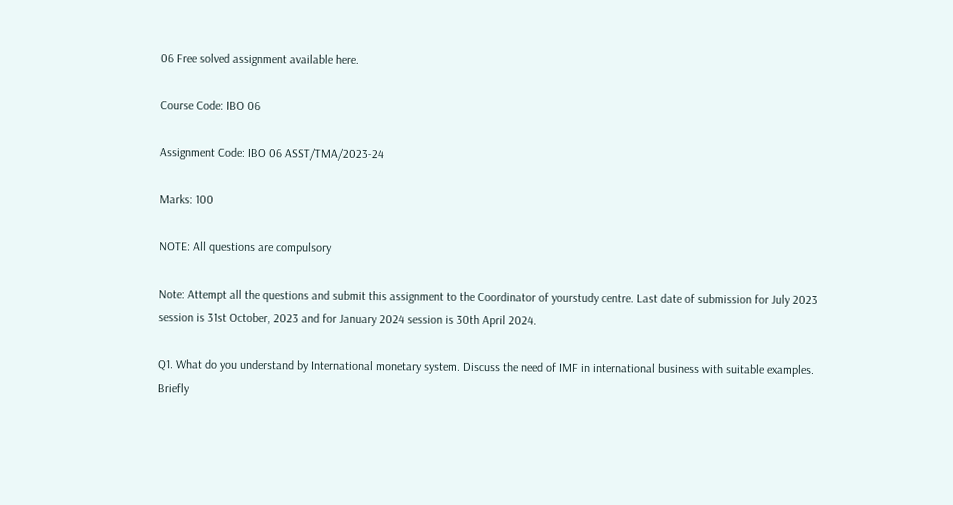06 Free solved assignment available here.

Course Code: IBO 06

Assignment Code: IBO 06 ASST/TMA/2023-24

Marks: 100

NOTE: All questions are compulsory

Note: Attempt all the questions and submit this assignment to the Coordinator of yourstudy centre. Last date of submission for July 2023 session is 31st October, 2023 and for January 2024 session is 30th April 2024.

Q1. What do you understand by International monetary system. Discuss the need of IMF in international business with suitable examples. Briefly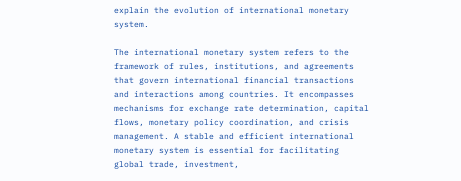explain the evolution of international monetary system.

The international monetary system refers to the framework of rules, institutions, and agreements that govern international financial transactions and interactions among countries. It encompasses mechanisms for exchange rate determination, capital flows, monetary policy coordination, and crisis management. A stable and efficient international monetary system is essential for facilitating global trade, investment,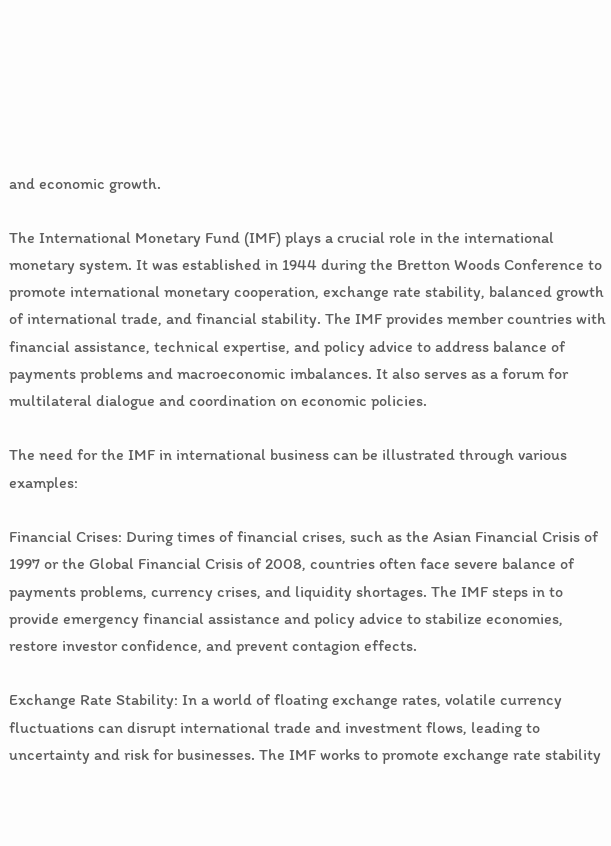and economic growth.

The International Monetary Fund (IMF) plays a crucial role in the international monetary system. It was established in 1944 during the Bretton Woods Conference to promote international monetary cooperation, exchange rate stability, balanced growth of international trade, and financial stability. The IMF provides member countries with financial assistance, technical expertise, and policy advice to address balance of payments problems and macroeconomic imbalances. It also serves as a forum for multilateral dialogue and coordination on economic policies.

The need for the IMF in international business can be illustrated through various examples:

Financial Crises: During times of financial crises, such as the Asian Financial Crisis of 1997 or the Global Financial Crisis of 2008, countries often face severe balance of payments problems, currency crises, and liquidity shortages. The IMF steps in to provide emergency financial assistance and policy advice to stabilize economies, restore investor confidence, and prevent contagion effects.

Exchange Rate Stability: In a world of floating exchange rates, volatile currency fluctuations can disrupt international trade and investment flows, leading to uncertainty and risk for businesses. The IMF works to promote exchange rate stability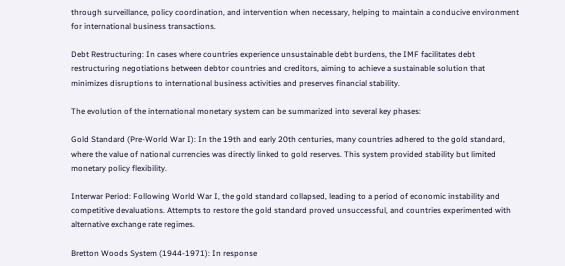through surveillance, policy coordination, and intervention when necessary, helping to maintain a conducive environment for international business transactions.

Debt Restructuring: In cases where countries experience unsustainable debt burdens, the IMF facilitates debt restructuring negotiations between debtor countries and creditors, aiming to achieve a sustainable solution that minimizes disruptions to international business activities and preserves financial stability.

The evolution of the international monetary system can be summarized into several key phases:

Gold Standard (Pre-World War I): In the 19th and early 20th centuries, many countries adhered to the gold standard, where the value of national currencies was directly linked to gold reserves. This system provided stability but limited monetary policy flexibility.

Interwar Period: Following World War I, the gold standard collapsed, leading to a period of economic instability and competitive devaluations. Attempts to restore the gold standard proved unsuccessful, and countries experimented with alternative exchange rate regimes.

Bretton Woods System (1944-1971): In response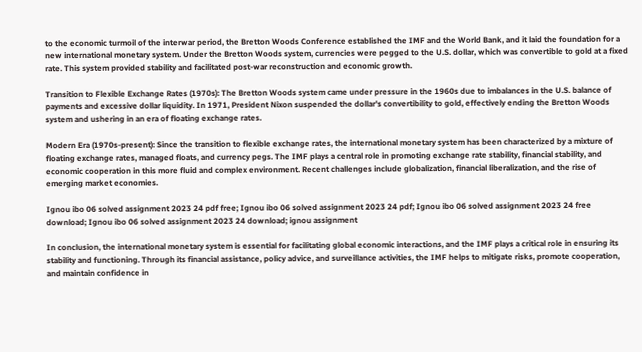to the economic turmoil of the interwar period, the Bretton Woods Conference established the IMF and the World Bank, and it laid the foundation for a new international monetary system. Under the Bretton Woods system, currencies were pegged to the U.S. dollar, which was convertible to gold at a fixed rate. This system provided stability and facilitated post-war reconstruction and economic growth.

Transition to Flexible Exchange Rates (1970s): The Bretton Woods system came under pressure in the 1960s due to imbalances in the U.S. balance of payments and excessive dollar liquidity. In 1971, President Nixon suspended the dollar's convertibility to gold, effectively ending the Bretton Woods system and ushering in an era of floating exchange rates.

Modern Era (1970s-present): Since the transition to flexible exchange rates, the international monetary system has been characterized by a mixture of floating exchange rates, managed floats, and currency pegs. The IMF plays a central role in promoting exchange rate stability, financial stability, and economic cooperation in this more fluid and complex environment. Recent challenges include globalization, financial liberalization, and the rise of emerging market economies.

Ignou ibo 06 solved assignment 2023 24 pdf free; Ignou ibo 06 solved assignment 2023 24 pdf; Ignou ibo 06 solved assignment 2023 24 free download; Ignou ibo 06 solved assignment 2023 24 download; ignou assignment

In conclusion, the international monetary system is essential for facilitating global economic interactions, and the IMF plays a critical role in ensuring its stability and functioning. Through its financial assistance, policy advice, and surveillance activities, the IMF helps to mitigate risks, promote cooperation, and maintain confidence in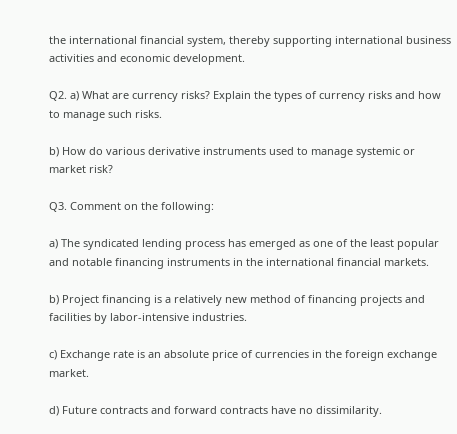the international financial system, thereby supporting international business activities and economic development.

Q2. a) What are currency risks? Explain the types of currency risks and how to manage such risks.

b) How do various derivative instruments used to manage systemic or market risk?

Q3. Comment on the following:

a) The syndicated lending process has emerged as one of the least popular and notable financing instruments in the international financial markets.

b) Project financing is a relatively new method of financing projects and facilities by labor-intensive industries.

c) Exchange rate is an absolute price of currencies in the foreign exchange market.

d) Future contracts and forward contracts have no dissimilarity.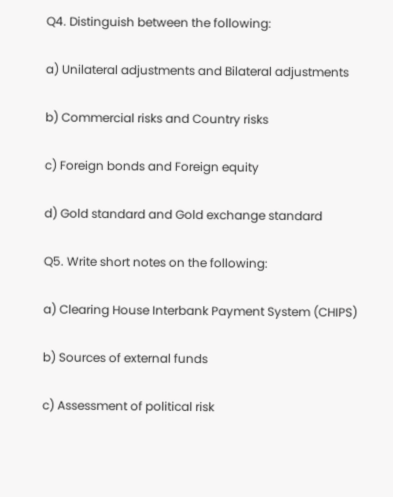Q4. Distinguish between the following:

a) Unilateral adjustments and Bilateral adjustments

b) Commercial risks and Country risks

c) Foreign bonds and Foreign equity

d) Gold standard and Gold exchange standard

Q5. Write short notes on the following:

a) Clearing House Interbank Payment System (CHIPS)

b) Sources of external funds

c) Assessment of political risk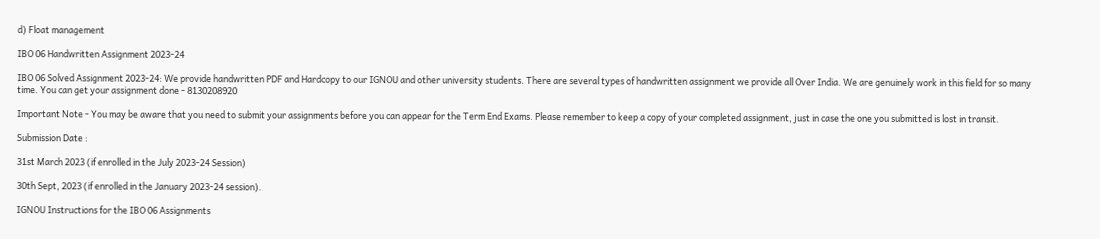d) Float management

IBO 06 Handwritten Assignment 2023-24

IBO 06 Solved Assignment 2023-24: We provide handwritten PDF and Hardcopy to our IGNOU and other university students. There are several types of handwritten assignment we provide all Over India. We are genuinely work in this field for so many time. You can get your assignment done - 8130208920

Important Note - You may be aware that you need to submit your assignments before you can appear for the Term End Exams. Please remember to keep a copy of your completed assignment, just in case the one you submitted is lost in transit.

Submission Date :

31st March 2023 (if enrolled in the July 2023-24 Session)

30th Sept, 2023 (if enrolled in the January 2023-24 session).

IGNOU Instructions for the IBO 06 Assignments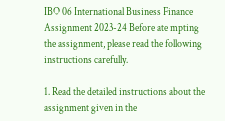IBO 06 International Business Finance Assignment 2023-24 Before ate mpting the assignment, please read the following instructions carefully.

1. Read the detailed instructions about the assignment given in the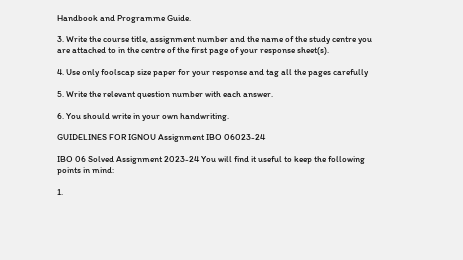Handbook and Programme Guide.

3. Write the course title, assignment number and the name of the study centre you are attached to in the centre of the first page of your response sheet(s).

4. Use only foolscap size paper for your response and tag all the pages carefully

5. Write the relevant question number with each answer.

6. You should write in your own handwriting.

GUIDELINES FOR IGNOU Assignment IBO 06023-24

IBO 06 Solved Assignment 2023-24 You will find it useful to keep the following points in mind:

1.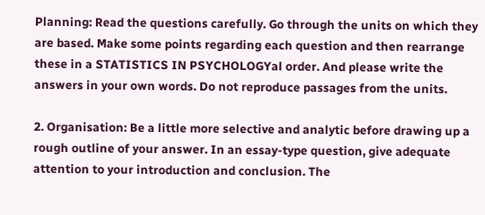Planning: Read the questions carefully. Go through the units on which they are based. Make some points regarding each question and then rearrange these in a STATISTICS IN PSYCHOLOGYal order. And please write the answers in your own words. Do not reproduce passages from the units.

2. Organisation: Be a little more selective and analytic before drawing up a rough outline of your answer. In an essay-type question, give adequate attention to your introduction and conclusion. The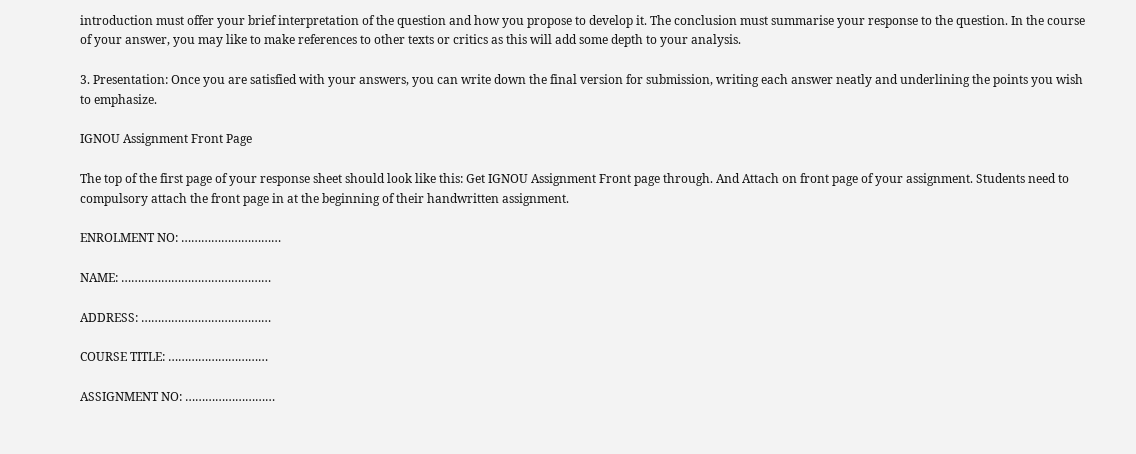introduction must offer your brief interpretation of the question and how you propose to develop it. The conclusion must summarise your response to the question. In the course of your answer, you may like to make references to other texts or critics as this will add some depth to your analysis.

3. Presentation: Once you are satisfied with your answers, you can write down the final version for submission, writing each answer neatly and underlining the points you wish to emphasize.

IGNOU Assignment Front Page

The top of the first page of your response sheet should look like this: Get IGNOU Assignment Front page through. And Attach on front page of your assignment. Students need to compulsory attach the front page in at the beginning of their handwritten assignment.

ENROLMENT NO: …………………………

NAME: ………………………………………

ADDRESS: …………………………………

COURSE TITLE: …………………………

ASSIGNMENT NO: ………………………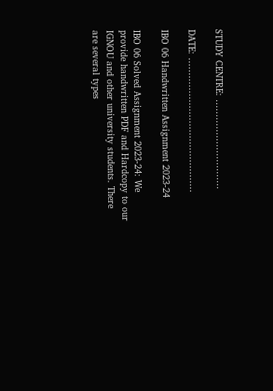STUDY CENTRE: …………………………

DATE: ………………………………………

IBO 06 Handwritten Assignment 2023-24

IBO 06 Solved Assignment 2023-24: We provide handwritten PDF and Hardcopy to our IGNOU and other university students. There are several types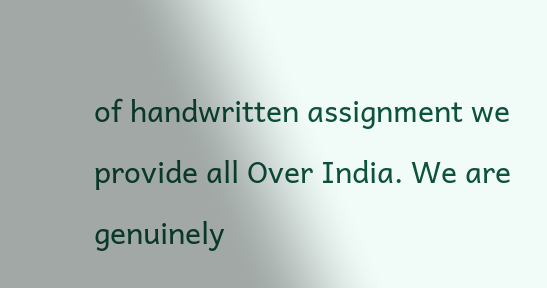of handwritten assignment we provide all Over India. We are genuinely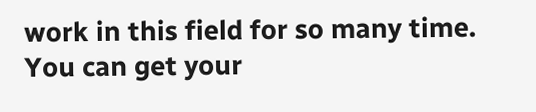work in this field for so many time. You can get your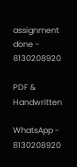assignment done - 8130208920

PDF & Handwritten

WhatsApp - 8130208920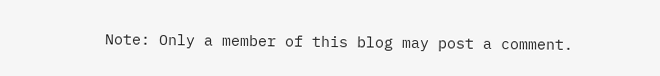Note: Only a member of this blog may post a comment.